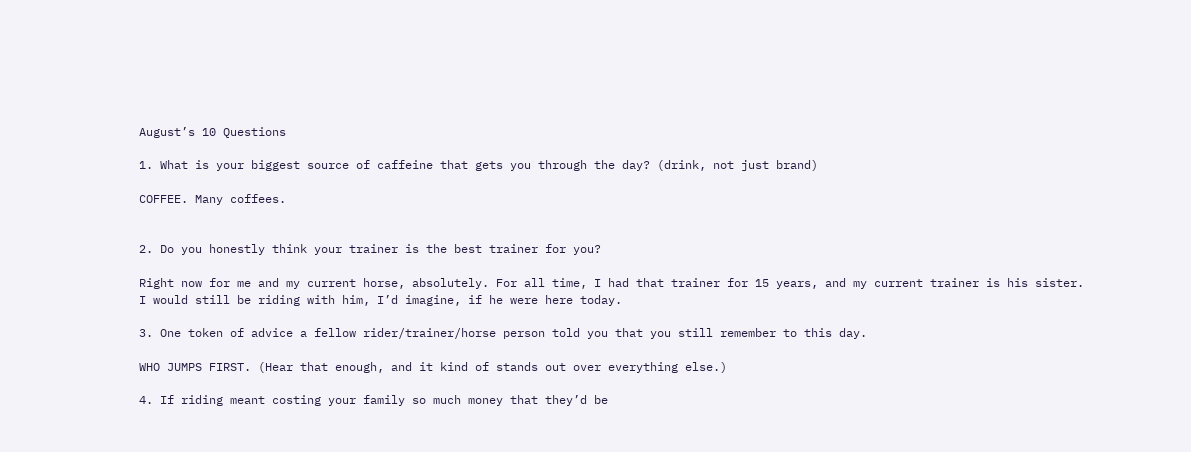August’s 10 Questions

1. What is your biggest source of caffeine that gets you through the day? (drink, not just brand)

COFFEE. Many coffees.


2. Do you honestly think your trainer is the best trainer for you?

Right now for me and my current horse, absolutely. For all time, I had that trainer for 15 years, and my current trainer is his sister. I would still be riding with him, I’d imagine, if he were here today.

3. One token of advice a fellow rider/trainer/horse person told you that you still remember to this day.

WHO JUMPS FIRST. (Hear that enough, and it kind of stands out over everything else.)

4. If riding meant costing your family so much money that they’d be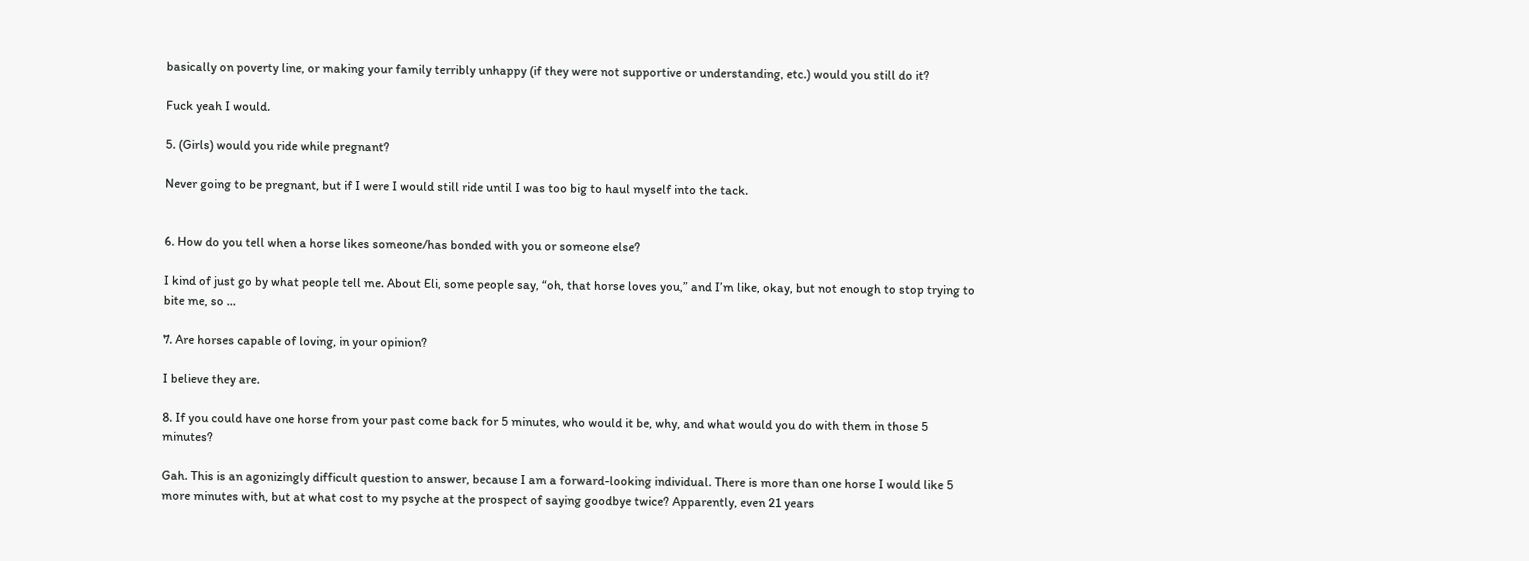basically on poverty line, or making your family terribly unhappy (if they were not supportive or understanding, etc.) would you still do it?

Fuck yeah I would.

5. (Girls) would you ride while pregnant?

Never going to be pregnant, but if I were I would still ride until I was too big to haul myself into the tack.


6. How do you tell when a horse likes someone/has bonded with you or someone else?

I kind of just go by what people tell me. About Eli, some people say, “oh, that horse loves you,” and I’m like, okay, but not enough to stop trying to bite me, so …

7. Are horses capable of loving, in your opinion?

I believe they are.

8. If you could have one horse from your past come back for 5 minutes, who would it be, why, and what would you do with them in those 5 minutes?

Gah. This is an agonizingly difficult question to answer, because I am a forward-looking individual. There is more than one horse I would like 5 more minutes with, but at what cost to my psyche at the prospect of saying goodbye twice? Apparently, even 21 years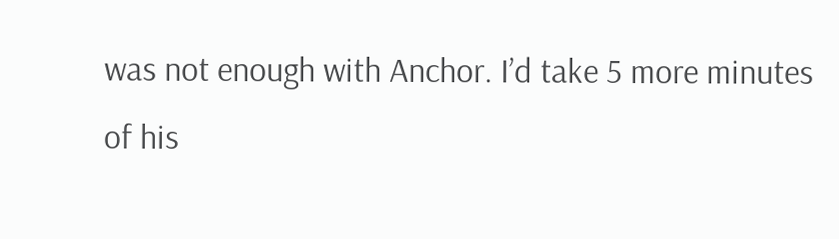was not enough with Anchor. I’d take 5 more minutes of his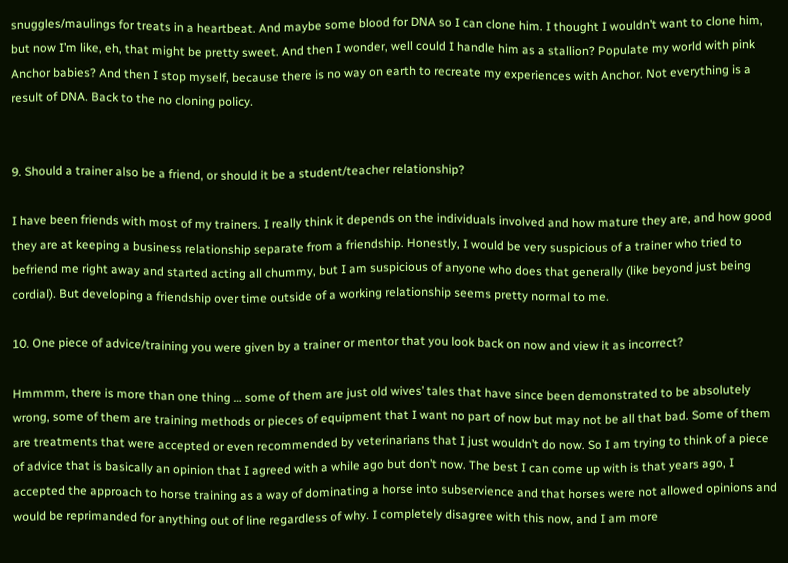snuggles/maulings for treats in a heartbeat. And maybe some blood for DNA so I can clone him. I thought I wouldn’t want to clone him, but now I’m like, eh, that might be pretty sweet. And then I wonder, well could I handle him as a stallion? Populate my world with pink Anchor babies? And then I stop myself, because there is no way on earth to recreate my experiences with Anchor. Not everything is a result of DNA. Back to the no cloning policy.


9. Should a trainer also be a friend, or should it be a student/teacher relationship?

I have been friends with most of my trainers. I really think it depends on the individuals involved and how mature they are, and how good they are at keeping a business relationship separate from a friendship. Honestly, I would be very suspicious of a trainer who tried to befriend me right away and started acting all chummy, but I am suspicious of anyone who does that generally (like beyond just being cordial). But developing a friendship over time outside of a working relationship seems pretty normal to me.

10. One piece of advice/training you were given by a trainer or mentor that you look back on now and view it as incorrect?

Hmmmm, there is more than one thing … some of them are just old wives’ tales that have since been demonstrated to be absolutely wrong, some of them are training methods or pieces of equipment that I want no part of now but may not be all that bad. Some of them are treatments that were accepted or even recommended by veterinarians that I just wouldn’t do now. So I am trying to think of a piece of advice that is basically an opinion that I agreed with a while ago but don’t now. The best I can come up with is that years ago, I accepted the approach to horse training as a way of dominating a horse into subservience and that horses were not allowed opinions and would be reprimanded for anything out of line regardless of why. I completely disagree with this now, and I am more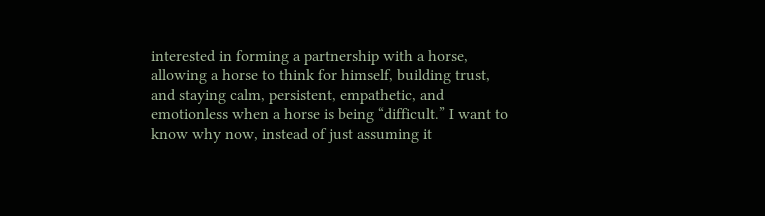interested in forming a partnership with a horse, allowing a horse to think for himself, building trust, and staying calm, persistent, empathetic, and emotionless when a horse is being “difficult.” I want to know why now, instead of just assuming it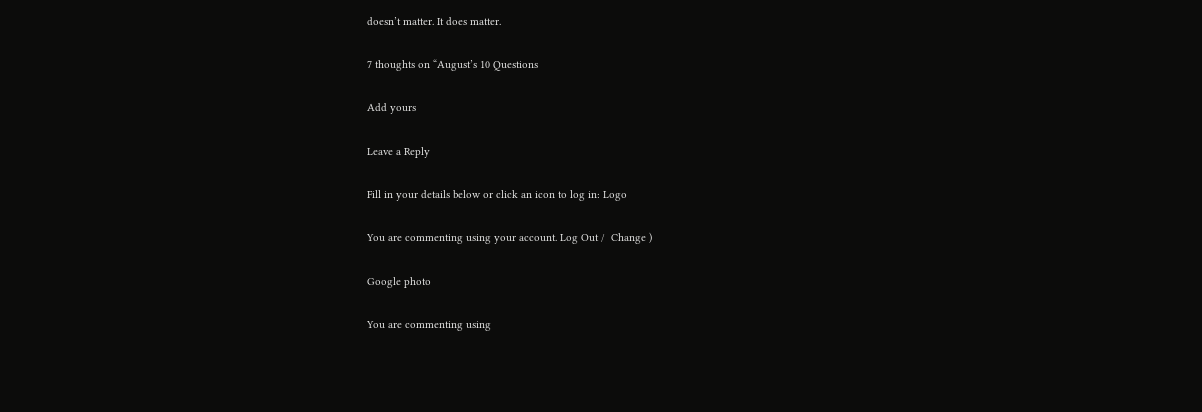doesn’t matter. It does matter.

7 thoughts on “August’s 10 Questions

Add yours

Leave a Reply

Fill in your details below or click an icon to log in: Logo

You are commenting using your account. Log Out /  Change )

Google photo

You are commenting using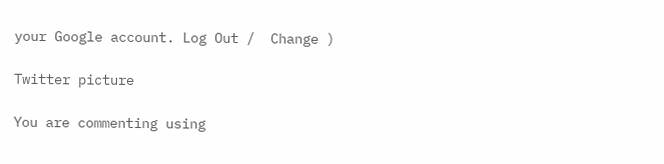your Google account. Log Out /  Change )

Twitter picture

You are commenting using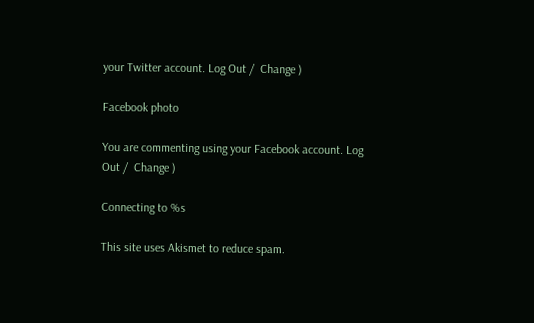your Twitter account. Log Out /  Change )

Facebook photo

You are commenting using your Facebook account. Log Out /  Change )

Connecting to %s

This site uses Akismet to reduce spam.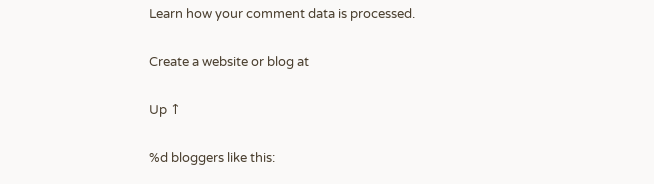Learn how your comment data is processed.

Create a website or blog at

Up ↑

%d bloggers like this: